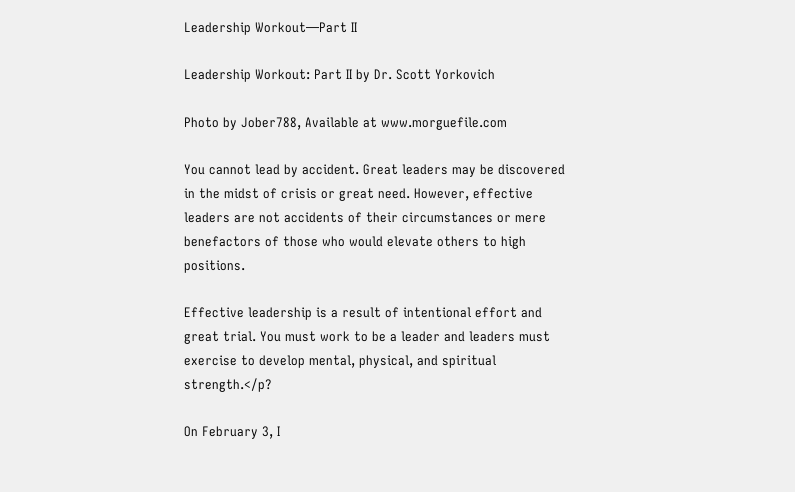Leadership Workout—Part II

Leadership Workout: Part II by Dr. Scott Yorkovich

Photo by Jober788, Available at www.morguefile.com

You cannot lead by accident. Great leaders may be discovered in the midst of crisis or great need. However, effective leaders are not accidents of their circumstances or mere benefactors of those who would elevate others to high positions.

Effective leadership is a result of intentional effort and great trial. You must work to be a leader and leaders must exercise to develop mental, physical, and spiritual strength.</p?

On February 3, I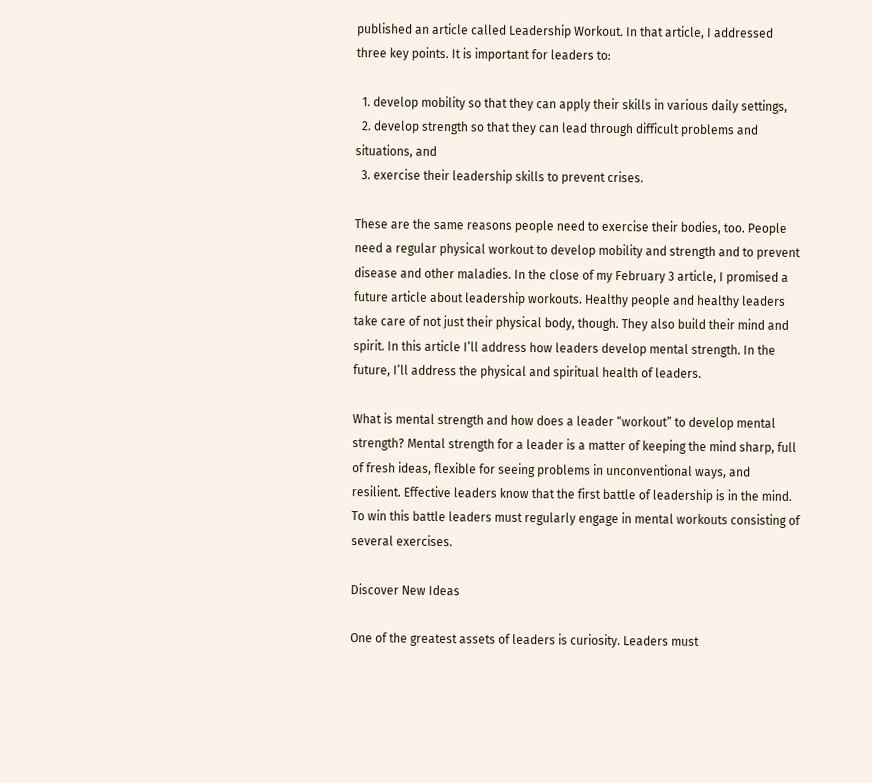published an article called Leadership Workout. In that article, I addressed three key points. It is important for leaders to:

  1. develop mobility so that they can apply their skills in various daily settings,
  2. develop strength so that they can lead through difficult problems and situations, and
  3. exercise their leadership skills to prevent crises.

These are the same reasons people need to exercise their bodies, too. People need a regular physical workout to develop mobility and strength and to prevent disease and other maladies. In the close of my February 3 article, I promised a future article about leadership workouts. Healthy people and healthy leaders take care of not just their physical body, though. They also build their mind and spirit. In this article I’ll address how leaders develop mental strength. In the future, I’ll address the physical and spiritual health of leaders.

What is mental strength and how does a leader “workout” to develop mental strength? Mental strength for a leader is a matter of keeping the mind sharp, full of fresh ideas, flexible for seeing problems in unconventional ways, and resilient. Effective leaders know that the first battle of leadership is in the mind. To win this battle leaders must regularly engage in mental workouts consisting of several exercises.

Discover New Ideas

One of the greatest assets of leaders is curiosity. Leaders must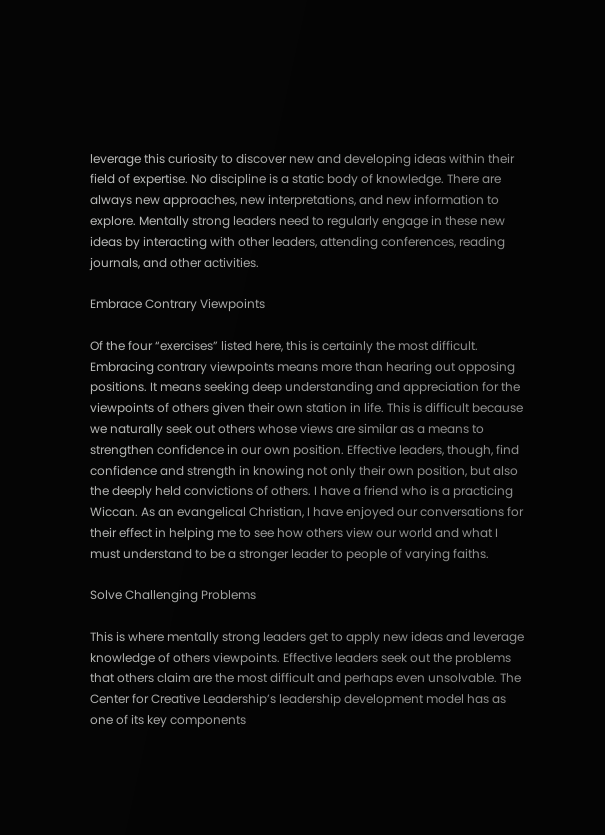leverage this curiosity to discover new and developing ideas within their field of expertise. No discipline is a static body of knowledge. There are always new approaches, new interpretations, and new information to explore. Mentally strong leaders need to regularly engage in these new ideas by interacting with other leaders, attending conferences, reading journals, and other activities.

Embrace Contrary Viewpoints

Of the four “exercises” listed here, this is certainly the most difficult. Embracing contrary viewpoints means more than hearing out opposing positions. It means seeking deep understanding and appreciation for the viewpoints of others given their own station in life. This is difficult because we naturally seek out others whose views are similar as a means to strengthen confidence in our own position. Effective leaders, though, find confidence and strength in knowing not only their own position, but also the deeply held convictions of others. I have a friend who is a practicing Wiccan. As an evangelical Christian, I have enjoyed our conversations for their effect in helping me to see how others view our world and what I must understand to be a stronger leader to people of varying faiths.

Solve Challenging Problems

This is where mentally strong leaders get to apply new ideas and leverage knowledge of others viewpoints. Effective leaders seek out the problems that others claim are the most difficult and perhaps even unsolvable. The Center for Creative Leadership’s leadership development model has as one of its key components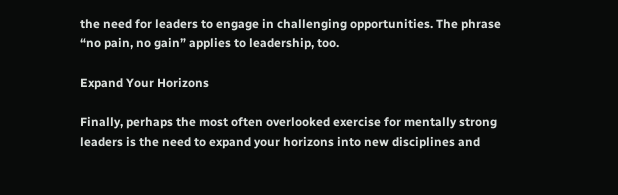the need for leaders to engage in challenging opportunities. The phrase “no pain, no gain” applies to leadership, too.

Expand Your Horizons

Finally, perhaps the most often overlooked exercise for mentally strong leaders is the need to expand your horizons into new disciplines and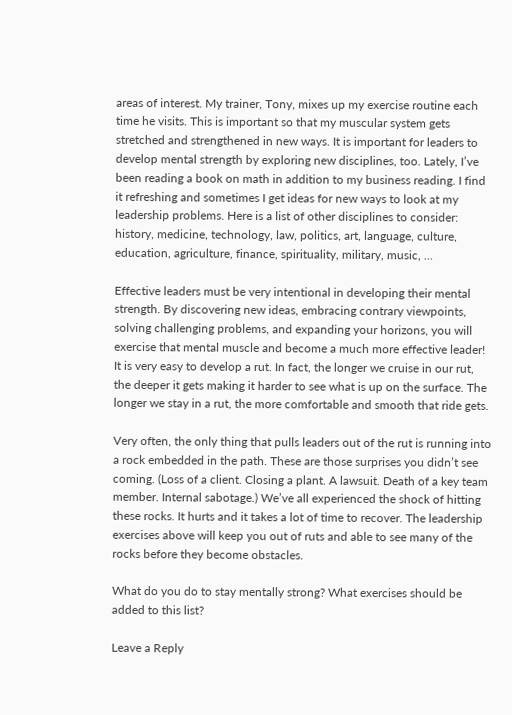areas of interest. My trainer, Tony, mixes up my exercise routine each time he visits. This is important so that my muscular system gets stretched and strengthened in new ways. It is important for leaders to develop mental strength by exploring new disciplines, too. Lately, I’ve been reading a book on math in addition to my business reading. I find it refreshing and sometimes I get ideas for new ways to look at my leadership problems. Here is a list of other disciplines to consider: history, medicine, technology, law, politics, art, language, culture, education, agriculture, finance, spirituality, military, music, …

Effective leaders must be very intentional in developing their mental strength. By discovering new ideas, embracing contrary viewpoints, solving challenging problems, and expanding your horizons, you will exercise that mental muscle and become a much more effective leader! It is very easy to develop a rut. In fact, the longer we cruise in our rut, the deeper it gets making it harder to see what is up on the surface. The longer we stay in a rut, the more comfortable and smooth that ride gets.

Very often, the only thing that pulls leaders out of the rut is running into a rock embedded in the path. These are those surprises you didn’t see coming. (Loss of a client. Closing a plant. A lawsuit. Death of a key team member. Internal sabotage.) We’ve all experienced the shock of hitting these rocks. It hurts and it takes a lot of time to recover. The leadership exercises above will keep you out of ruts and able to see many of the rocks before they become obstacles.

What do you do to stay mentally strong? What exercises should be added to this list?

Leave a Reply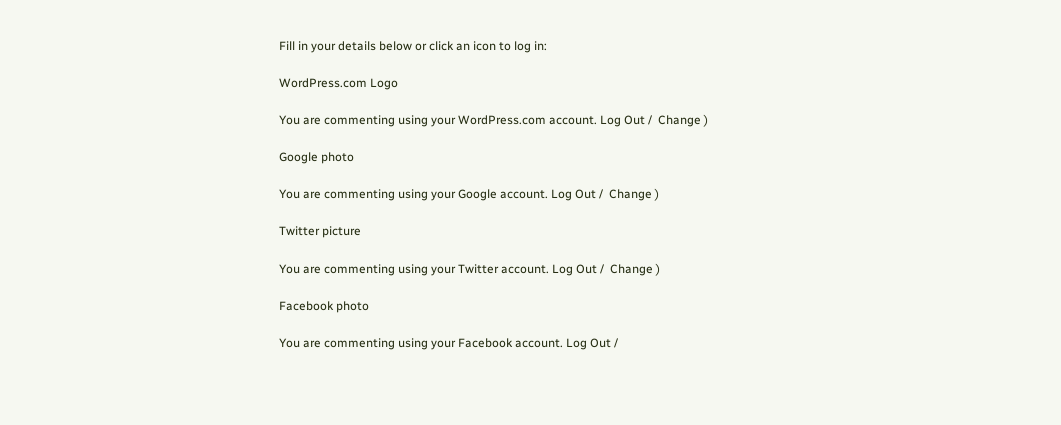Fill in your details below or click an icon to log in:

WordPress.com Logo

You are commenting using your WordPress.com account. Log Out /  Change )

Google photo

You are commenting using your Google account. Log Out /  Change )

Twitter picture

You are commenting using your Twitter account. Log Out /  Change )

Facebook photo

You are commenting using your Facebook account. Log Out /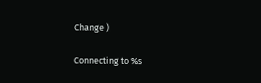Change )

Connecting to %s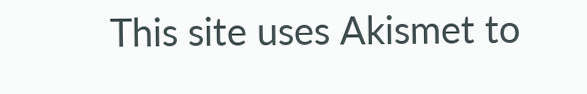This site uses Akismet to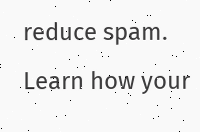reduce spam. Learn how your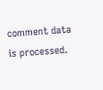comment data is processed.